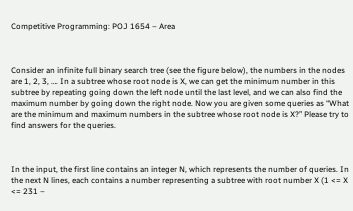Competitive Programming: POJ 1654 – Area



Consider an infinite full binary search tree (see the figure below), the numbers in the nodes are 1, 2, 3, …. In a subtree whose root node is X, we can get the minimum number in this subtree by repeating going down the left node until the last level, and we can also find the maximum number by going down the right node. Now you are given some queries as “What are the minimum and maximum numbers in the subtree whose root node is X?” Please try to find answers for the queries.



In the input, the first line contains an integer N, which represents the number of queries. In the next N lines, each contains a number representing a subtree with root number X (1 <= X <= 231 –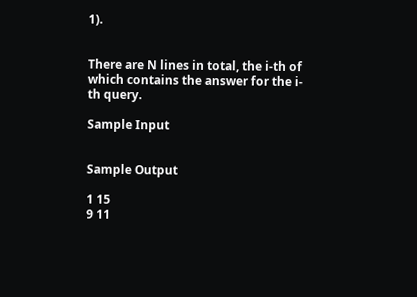1).


There are N lines in total, the i-th of which contains the answer for the i-th query.

Sample Input


Sample Output

1 15
9 11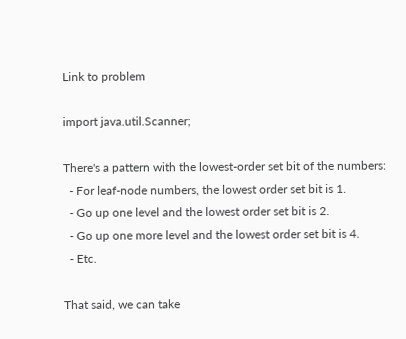Link to problem

import java.util.Scanner;

There's a pattern with the lowest-order set bit of the numbers:
  - For leaf-node numbers, the lowest order set bit is 1.
  - Go up one level and the lowest order set bit is 2.
  - Go up one more level and the lowest order set bit is 4.
  - Etc.

That said, we can take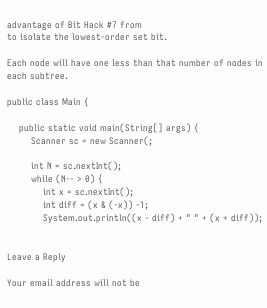advantage of Bit Hack #7 from
to isolate the lowest-order set bit.

Each node will have one less than that number of nodes in each subtree.

public class Main {

    public static void main(String[] args) {
        Scanner sc = new Scanner(;

        int N = sc.nextInt();
        while (N-- > 0) {
            int x = sc.nextInt();
            int diff = (x & (-x)) -1;
            System.out.println((x - diff) + " " + (x + diff));


Leave a Reply

Your email address will not be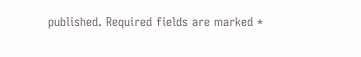published. Required fields are marked *